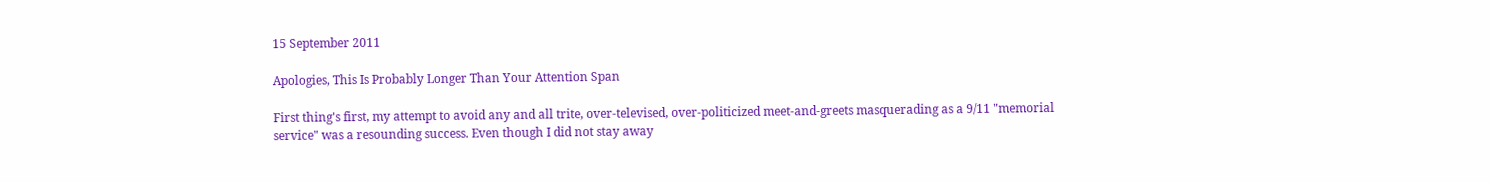15 September 2011

Apologies, This Is Probably Longer Than Your Attention Span

First thing's first, my attempt to avoid any and all trite, over-televised, over-politicized meet-and-greets masquerading as a 9/11 "memorial service" was a resounding success. Even though I did not stay away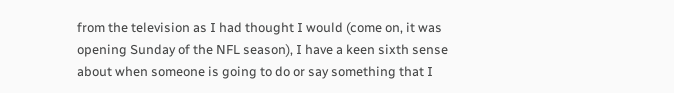from the television as I had thought I would (come on, it was opening Sunday of the NFL season), I have a keen sixth sense about when someone is going to do or say something that I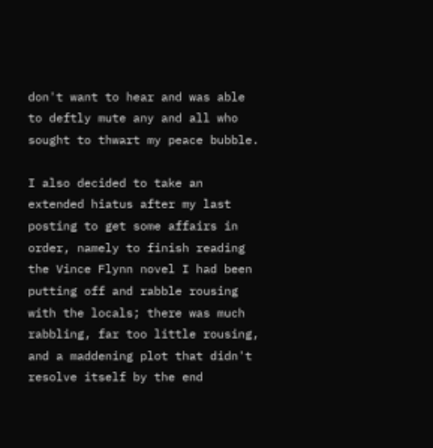don't want to hear and was able to deftly mute any and all who sought to thwart my peace bubble.

I also decided to take an extended hiatus after my last posting to get some affairs in order, namely to finish reading the Vince Flynn novel I had been putting off and rabble rousing with the locals; there was much rabbling, far too little rousing, and a maddening plot that didn't resolve itself by the end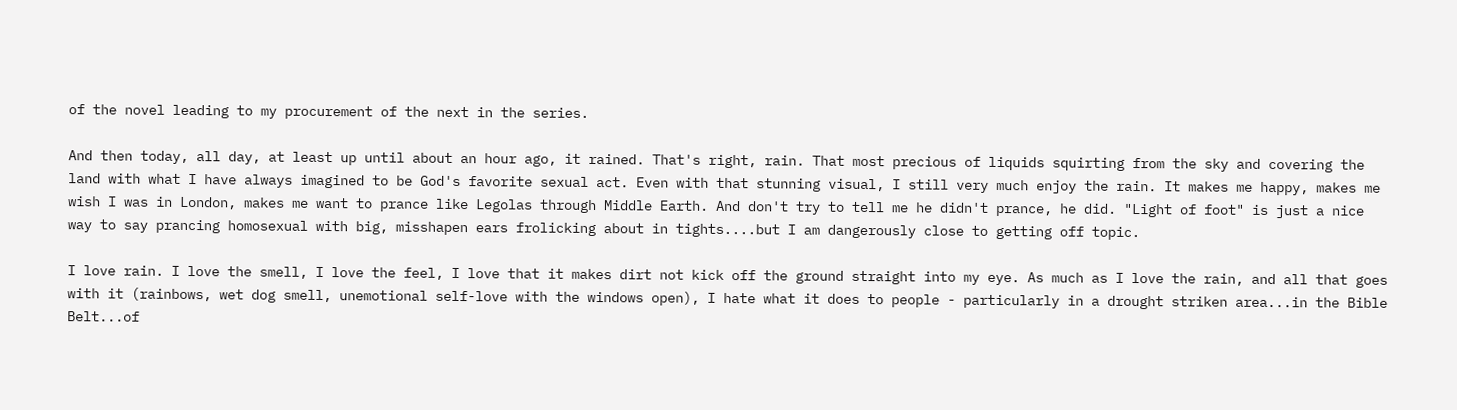of the novel leading to my procurement of the next in the series.

And then today, all day, at least up until about an hour ago, it rained. That's right, rain. That most precious of liquids squirting from the sky and covering the land with what I have always imagined to be God's favorite sexual act. Even with that stunning visual, I still very much enjoy the rain. It makes me happy, makes me wish I was in London, makes me want to prance like Legolas through Middle Earth. And don't try to tell me he didn't prance, he did. "Light of foot" is just a nice way to say prancing homosexual with big, misshapen ears frolicking about in tights....but I am dangerously close to getting off topic.

I love rain. I love the smell, I love the feel, I love that it makes dirt not kick off the ground straight into my eye. As much as I love the rain, and all that goes with it (rainbows, wet dog smell, unemotional self-love with the windows open), I hate what it does to people - particularly in a drought striken area...in the Bible Belt...of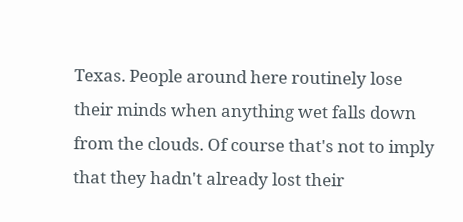Texas. People around here routinely lose their minds when anything wet falls down from the clouds. Of course that's not to imply that they hadn't already lost their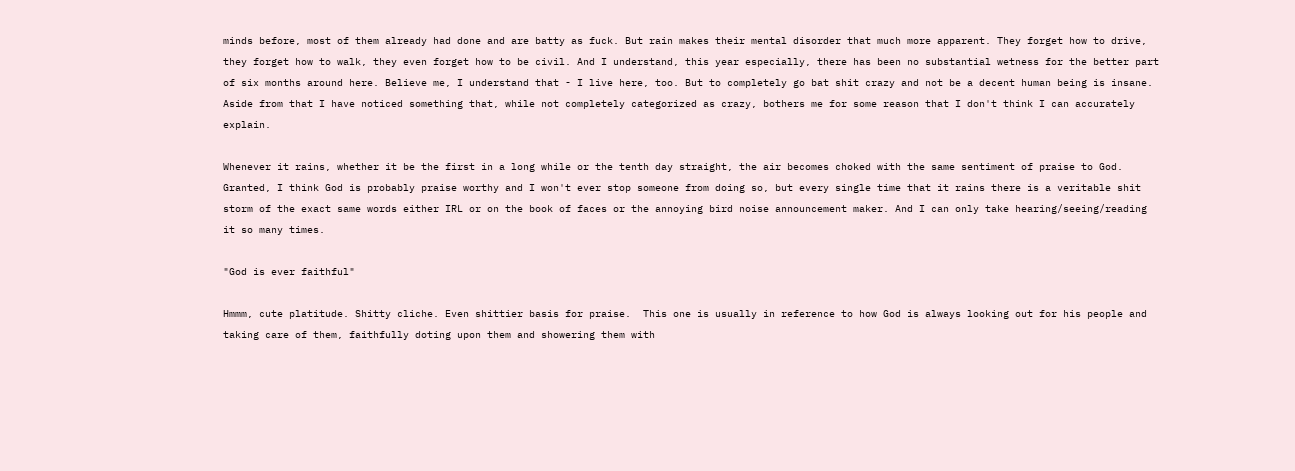minds before, most of them already had done and are batty as fuck. But rain makes their mental disorder that much more apparent. They forget how to drive, they forget how to walk, they even forget how to be civil. And I understand, this year especially, there has been no substantial wetness for the better part of six months around here. Believe me, I understand that - I live here, too. But to completely go bat shit crazy and not be a decent human being is insane. Aside from that I have noticed something that, while not completely categorized as crazy, bothers me for some reason that I don't think I can accurately explain.

Whenever it rains, whether it be the first in a long while or the tenth day straight, the air becomes choked with the same sentiment of praise to God. Granted, I think God is probably praise worthy and I won't ever stop someone from doing so, but every single time that it rains there is a veritable shit storm of the exact same words either IRL or on the book of faces or the annoying bird noise announcement maker. And I can only take hearing/seeing/reading it so many times.

"God is ever faithful"

Hmmm, cute platitude. Shitty cliche. Even shittier basis for praise.  This one is usually in reference to how God is always looking out for his people and taking care of them, faithfully doting upon them and showering them with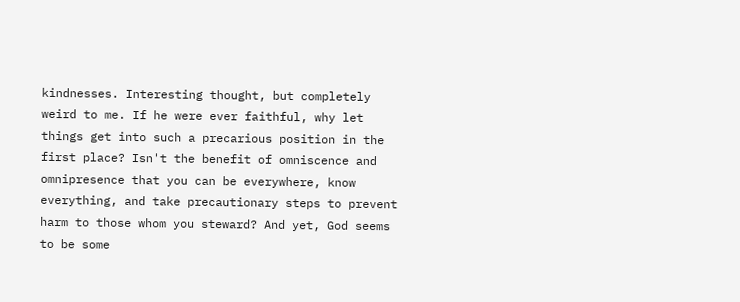kindnesses. Interesting thought, but completely weird to me. If he were ever faithful, why let things get into such a precarious position in the first place? Isn't the benefit of omniscence and omnipresence that you can be everywhere, know everything, and take precautionary steps to prevent harm to those whom you steward? And yet, God seems to be some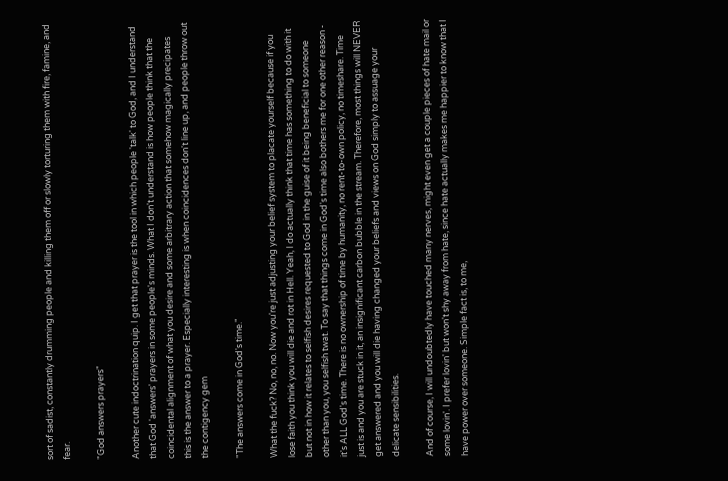sort of sadist, constantly drumming people and killing them off or slowly torturing them with fire, famine, and fear.

"God answers prayers"

Another cute indoctrination quip. I get that prayer is the tool in which people 'talk' to God, and I understand that God 'answers' prayers in some people's minds. What I don't understand is how people think that the coincidental alignment of what you desire and some arbitrary action that somehow magically precipates this is the answer to a prayer. Especially interesting is when coincidences don't line up, and people throw out the contigency gem

"The answers come in God's time."

What the fuck? No, no, no. Now you're just adjusting your belief system to placate yourself because if you lose faith you think you will die and rot in Hell. Yeah, I do actually think that time has something to do with it but not in how it relates to selfish desires requested to God in the guise of it being beneficial to someone other than you, you selfish twat. To say that things come in God's time also bothers me for one other reason - it's ALL God's time. There is no ownership of time by humanity, no rent-to-own policy, no timeshare. Time just is and you are stuck in it, an insignificant carbon bubble in the stream. Therefore, most things will NEVER get answered and you will die having changed your beliefs and views on God simply to assuage your delicate sensibilities.

And of course, I will undoubtedly have touched many nerves, might even get a couple pieces of hate mail or some lovin'. I prefer lovin' but won't shy away from hate, since hate actually makes me happier to know that I have power over someone. Simple fact is, to me,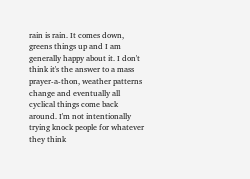rain is rain. It comes down, greens things up and I am generally happy about it. I don't think it's the answer to a mass prayer-a-thon, weather patterns change and eventually all cyclical things come back around. I'm not intentionally trying knock people for whatever they think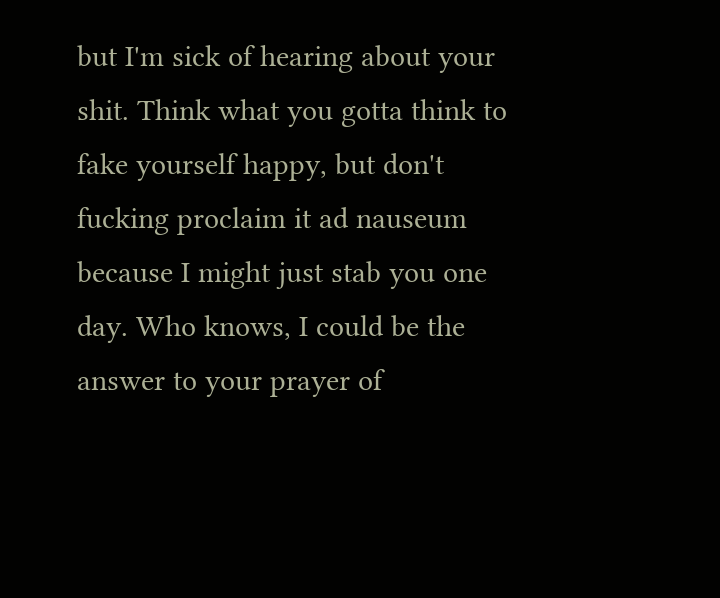but I'm sick of hearing about your shit. Think what you gotta think to fake yourself happy, but don't fucking proclaim it ad nauseum because I might just stab you one day. Who knows, I could be the answer to your prayer of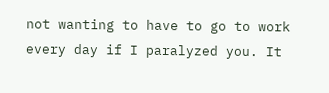not wanting to have to go to work every day if I paralyzed you. It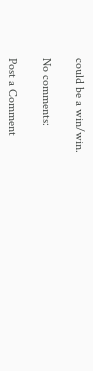could be a win/win.

No comments:

Post a Comment